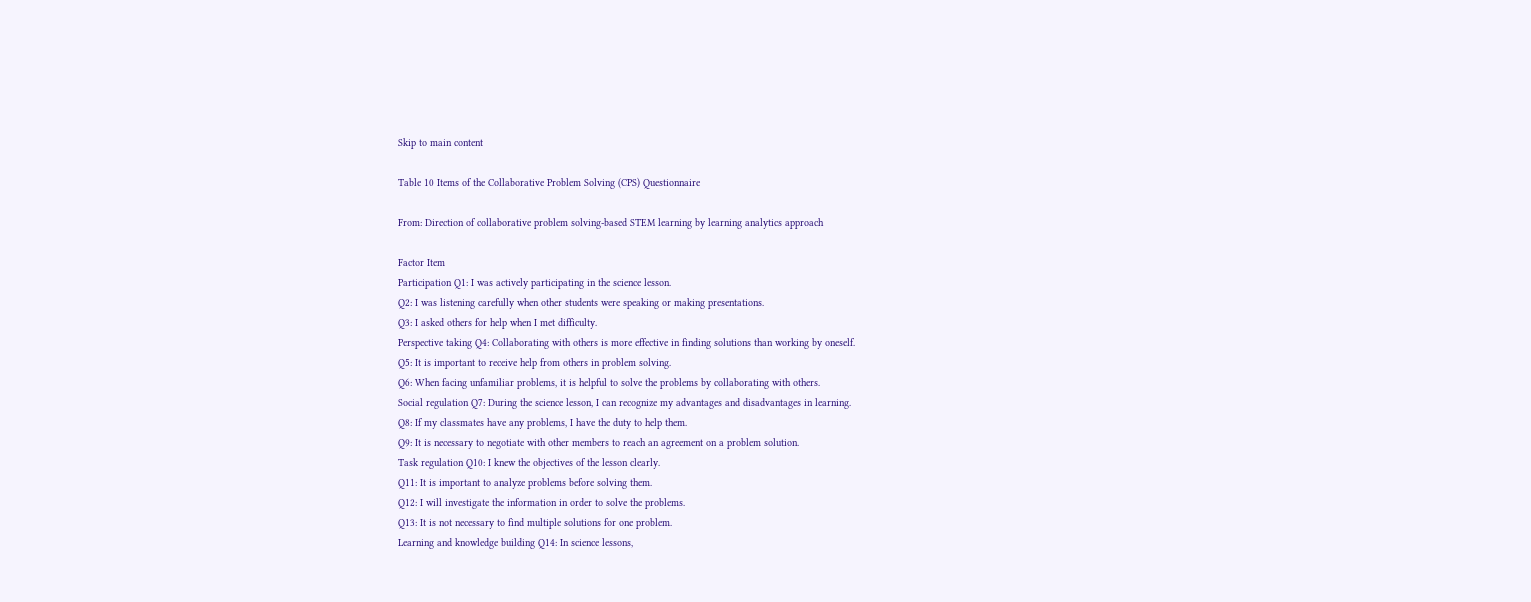Skip to main content

Table 10 Items of the Collaborative Problem Solving (CPS) Questionnaire

From: Direction of collaborative problem solving-based STEM learning by learning analytics approach

Factor Item
Participation Q1: I was actively participating in the science lesson.
Q2: I was listening carefully when other students were speaking or making presentations.
Q3: I asked others for help when I met difficulty.
Perspective taking Q4: Collaborating with others is more effective in finding solutions than working by oneself.
Q5: It is important to receive help from others in problem solving.
Q6: When facing unfamiliar problems, it is helpful to solve the problems by collaborating with others.
Social regulation Q7: During the science lesson, I can recognize my advantages and disadvantages in learning.
Q8: If my classmates have any problems, I have the duty to help them.
Q9: It is necessary to negotiate with other members to reach an agreement on a problem solution.
Task regulation Q10: I knew the objectives of the lesson clearly.
Q11: It is important to analyze problems before solving them.
Q12: I will investigate the information in order to solve the problems.
Q13: It is not necessary to find multiple solutions for one problem.
Learning and knowledge building Q14: In science lessons,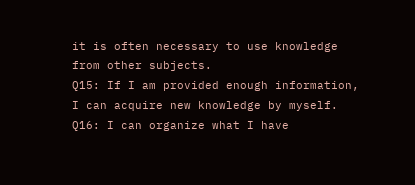it is often necessary to use knowledge from other subjects.
Q15: If I am provided enough information, I can acquire new knowledge by myself.
Q16: I can organize what I have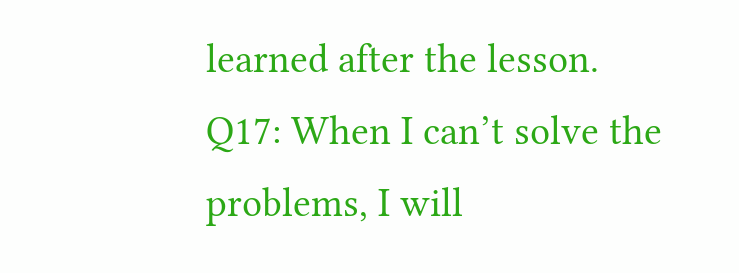learned after the lesson.
Q17: When I can’t solve the problems, I will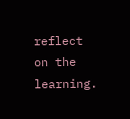reflect on the learning.